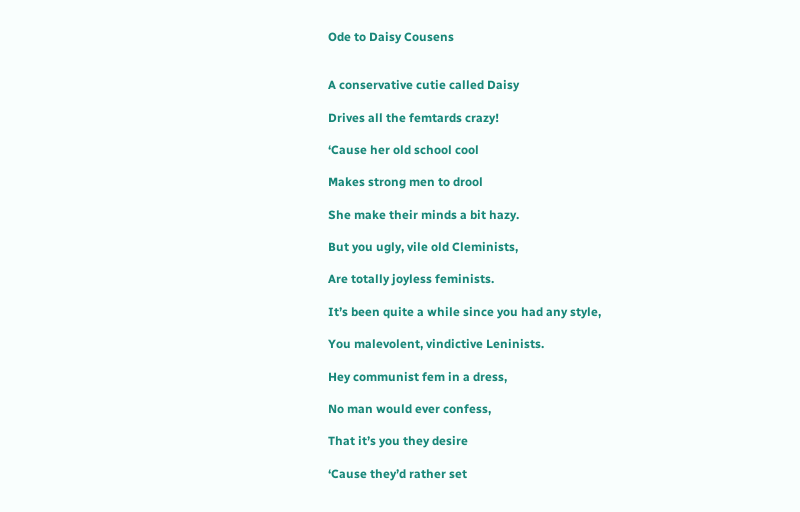Ode to Daisy Cousens


A conservative cutie called Daisy

Drives all the femtards crazy!

‘Cause her old school cool

Makes strong men to drool

She make their minds a bit hazy.

But you ugly, vile old Cleminists,

Are totally joyless feminists.

It’s been quite a while since you had any style,

You malevolent, vindictive Leninists.

Hey communist fem in a dress,

No man would ever confess,

That it’s you they desire

‘Cause they’d rather set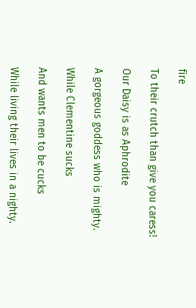fire

To their crutch than give you caress!

Our Daisy is as Aphrodite

A gorgeous goddess who is mighty.

While Clementine sucks

And wants men to be cucks

While living their lives in a nighty.